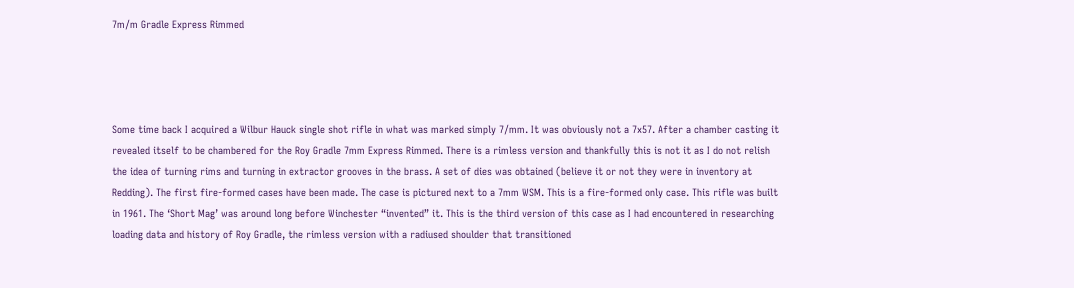7m/m Gradle Express Rimmed




Some time back I acquired a Wilbur Hauck single shot rifle in what was marked simply 7/mm. It was obviously not a 7x57. After a chamber casting it revealed itself to be chambered for the Roy Gradle 7mm Express Rimmed. There is a rimless version and thankfully this is not it as I do not relish the idea of turning rims and turning in extractor grooves in the brass. A set of dies was obtained (believe it or not they were in inventory at Redding). The first fire-formed cases have been made. The case is pictured next to a 7mm WSM. This is a fire-formed only case. This rifle was built in 1961. The ‘Short Mag’ was around long before Winchester “invented” it. This is the third version of this case as I had encountered in researching loading data and history of Roy Gradle, the rimless version with a radiused shoulder that transitioned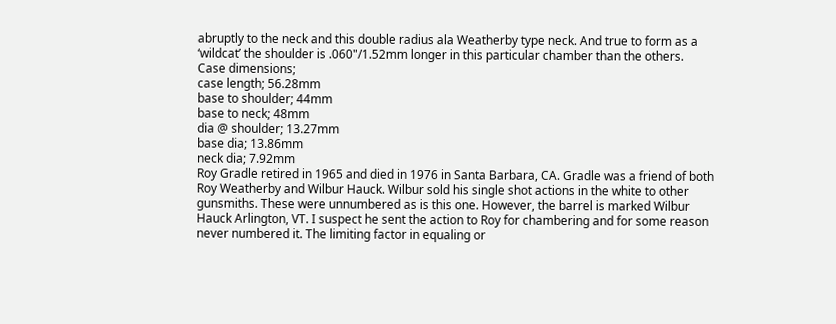abruptly to the neck and this double radius ala Weatherby type neck. And true to form as a ‘wildcat’ the shoulder is .060"/1.52mm longer in this particular chamber than the others.
Case dimensions;
case length; 56.28mm
base to shoulder; 44mm
base to neck; 48mm
dia @ shoulder; 13.27mm
base dia; 13.86mm
neck dia; 7.92mm
Roy Gradle retired in 1965 and died in 1976 in Santa Barbara, CA. Gradle was a friend of both Roy Weatherby and Wilbur Hauck. Wilbur sold his single shot actions in the white to other gunsmiths. These were unnumbered as is this one. However, the barrel is marked Wilbur Hauck Arlington, VT. I suspect he sent the action to Roy for chambering and for some reason never numbered it. The limiting factor in equaling or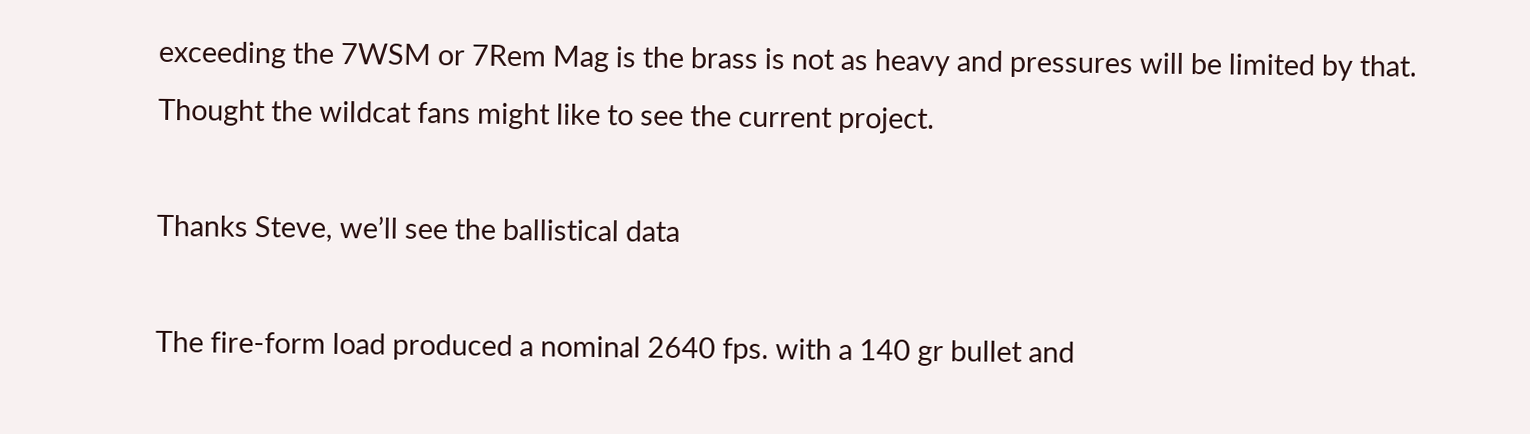exceeding the 7WSM or 7Rem Mag is the brass is not as heavy and pressures will be limited by that.
Thought the wildcat fans might like to see the current project.

Thanks Steve, we’ll see the ballistical data

The fire-form load produced a nominal 2640 fps. with a 140 gr bullet and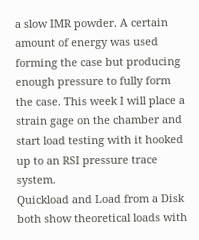a slow IMR powder. A certain amount of energy was used forming the case but producing enough pressure to fully form the case. This week I will place a strain gage on the chamber and start load testing with it hooked up to an RSI pressure trace system.
Quickload and Load from a Disk both show theoretical loads with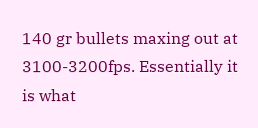140 gr bullets maxing out at 3100-3200fps. Essentially it is what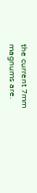the current 7mm magnums are.